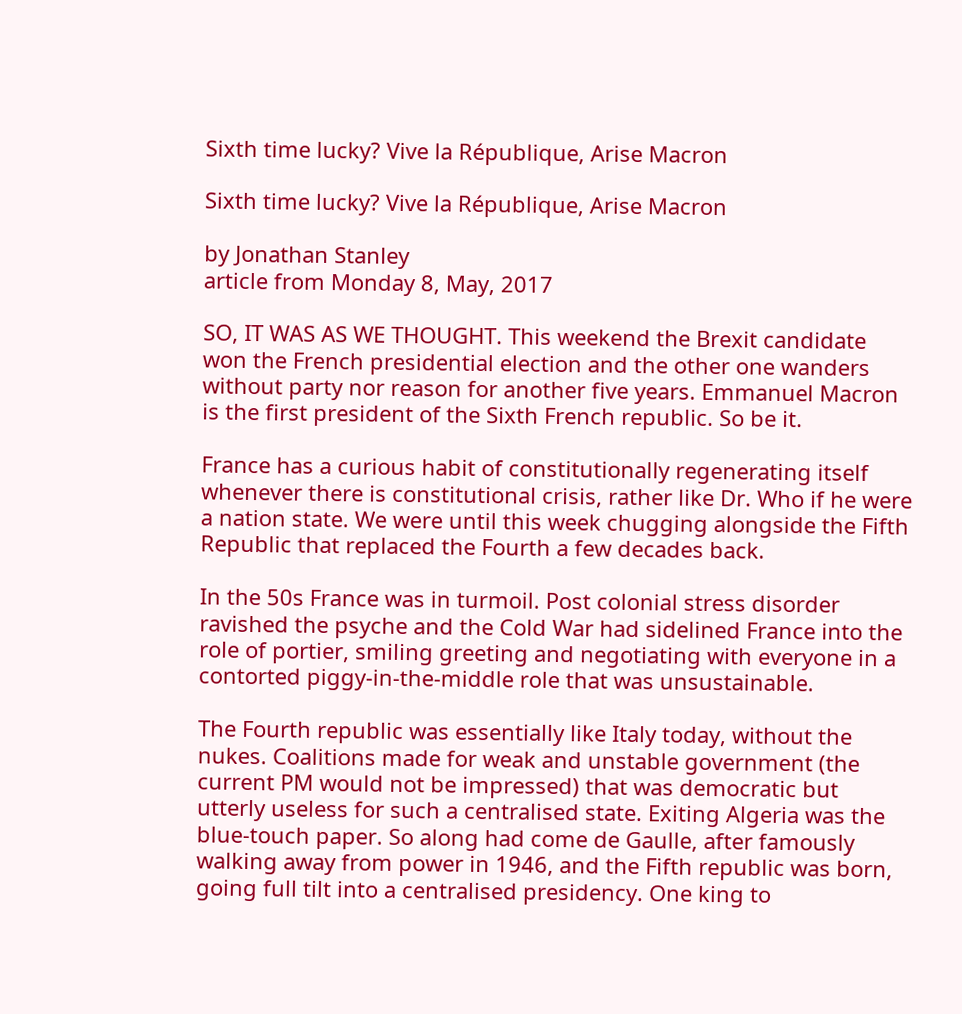Sixth time lucky? Vive la République, Arise Macron

Sixth time lucky? Vive la République, Arise Macron

by Jonathan Stanley
article from Monday 8, May, 2017

SO, IT WAS AS WE THOUGHT. This weekend the Brexit candidate won the French presidential election and the other one wanders without party nor reason for another five years. Emmanuel Macron is the first president of the Sixth French republic. So be it.

France has a curious habit of constitutionally regenerating itself whenever there is constitutional crisis, rather like Dr. Who if he were a nation state. We were until this week chugging alongside the Fifth Republic that replaced the Fourth a few decades back.

In the 50s France was in turmoil. Post colonial stress disorder ravished the psyche and the Cold War had sidelined France into the role of portier, smiling greeting and negotiating with everyone in a contorted piggy-in-the-middle role that was unsustainable.

The Fourth republic was essentially like Italy today, without the nukes. Coalitions made for weak and unstable government (the current PM would not be impressed) that was democratic but utterly useless for such a centralised state. Exiting Algeria was the blue-touch paper. So along had come de Gaulle, after famously walking away from power in 1946, and the Fifth republic was born, going full tilt into a centralised presidency. One king to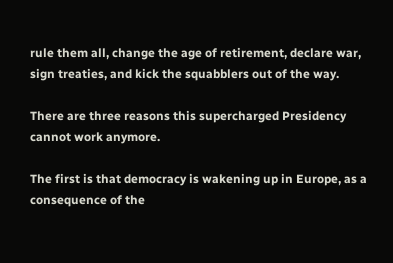rule them all, change the age of retirement, declare war, sign treaties, and kick the squabblers out of the way.

There are three reasons this supercharged Presidency cannot work anymore.

The first is that democracy is wakening up in Europe, as a consequence of the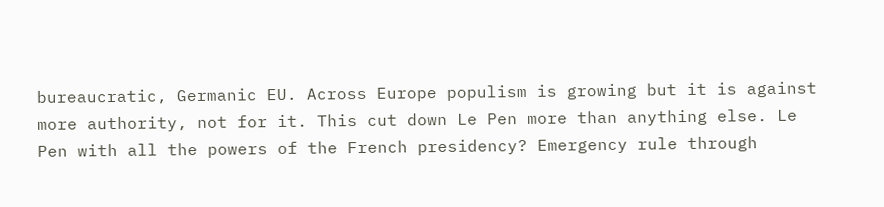bureaucratic, Germanic EU. Across Europe populism is growing but it is against more authority, not for it. This cut down Le Pen more than anything else. Le Pen with all the powers of the French presidency? Emergency rule through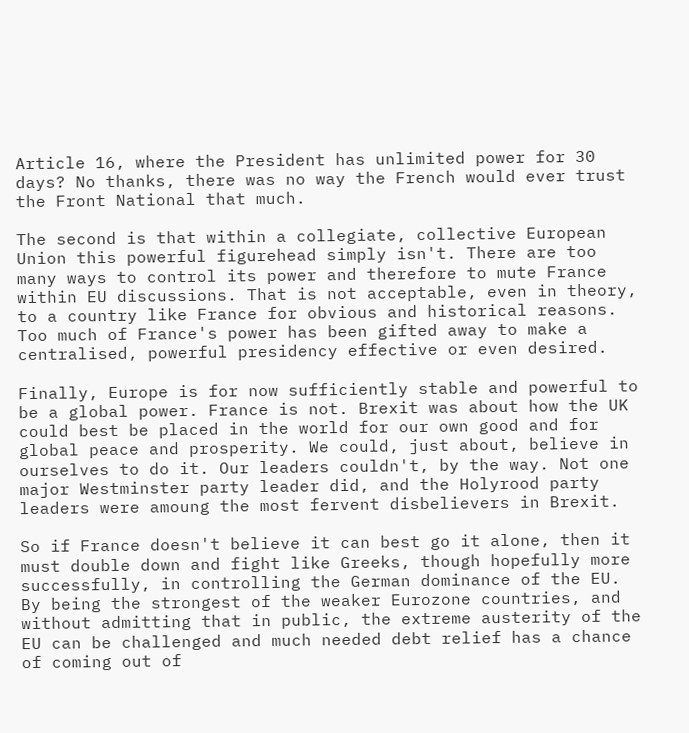Article 16, where the President has unlimited power for 30 days? No thanks, there was no way the French would ever trust the Front National that much.

The second is that within a collegiate, collective European Union this powerful figurehead simply isn't. There are too many ways to control its power and therefore to mute France within EU discussions. That is not acceptable, even in theory, to a country like France for obvious and historical reasons. Too much of France's power has been gifted away to make a centralised, powerful presidency effective or even desired.

Finally, Europe is for now sufficiently stable and powerful to be a global power. France is not. Brexit was about how the UK could best be placed in the world for our own good and for global peace and prosperity. We could, just about, believe in ourselves to do it. Our leaders couldn't, by the way. Not one major Westminster party leader did, and the Holyrood party leaders were amoung the most fervent disbelievers in Brexit.

So if France doesn't believe it can best go it alone, then it must double down and fight like Greeks, though hopefully more successfully, in controlling the German dominance of the EU. By being the strongest of the weaker Eurozone countries, and without admitting that in public, the extreme austerity of the EU can be challenged and much needed debt relief has a chance of coming out of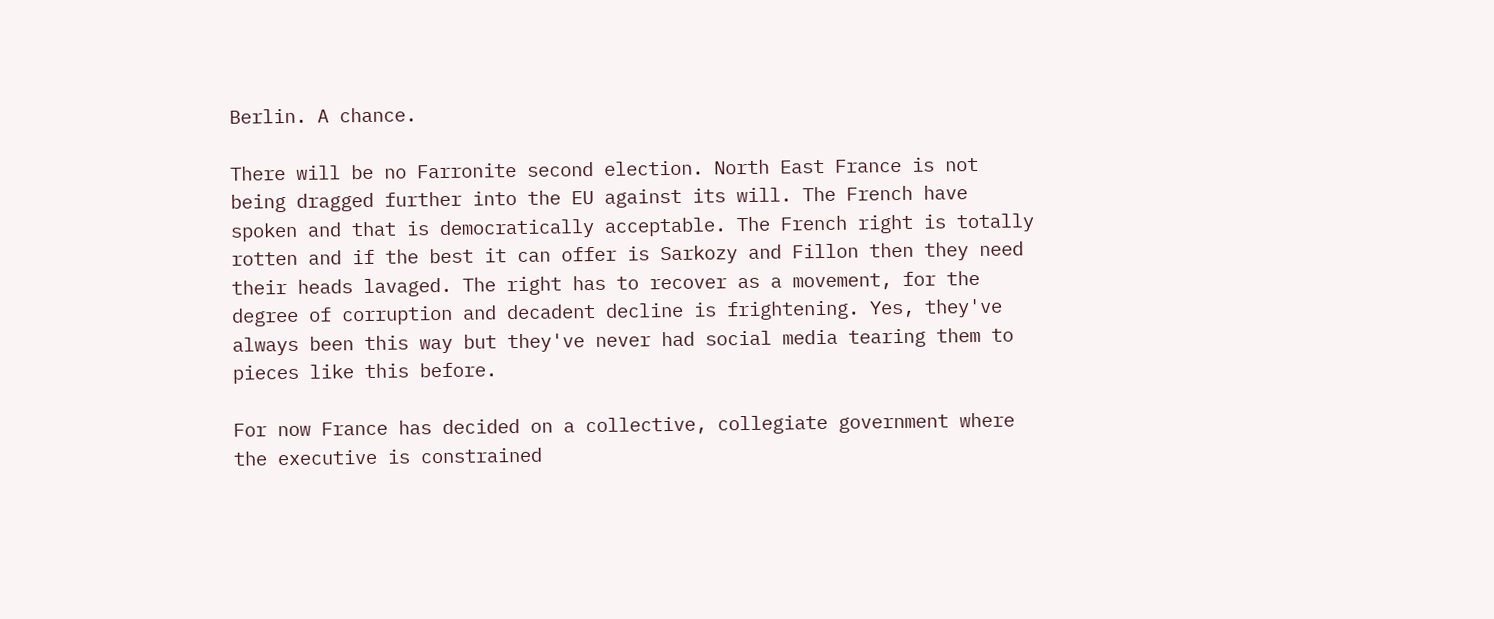Berlin. A chance.

There will be no Farronite second election. North East France is not being dragged further into the EU against its will. The French have spoken and that is democratically acceptable. The French right is totally rotten and if the best it can offer is Sarkozy and Fillon then they need their heads lavaged. The right has to recover as a movement, for the degree of corruption and decadent decline is frightening. Yes, they've always been this way but they've never had social media tearing them to pieces like this before.

For now France has decided on a collective, collegiate government where the executive is constrained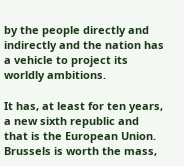by the people directly and indirectly and the nation has a vehicle to project its worldly ambitions.

It has, at least for ten years, a new sixth republic and that is the European Union. Brussels is worth the mass,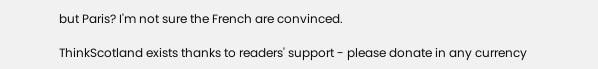but Paris? I'm not sure the French are convinced.

ThinkScotland exists thanks to readers' support - please donate in any currency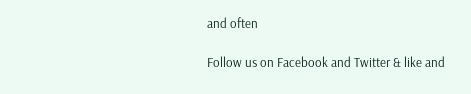and often

Follow us on Facebook and Twitter & like and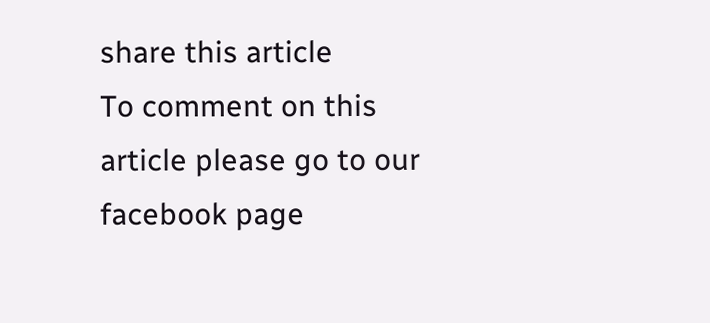share this article
To comment on this article please go to our facebook page